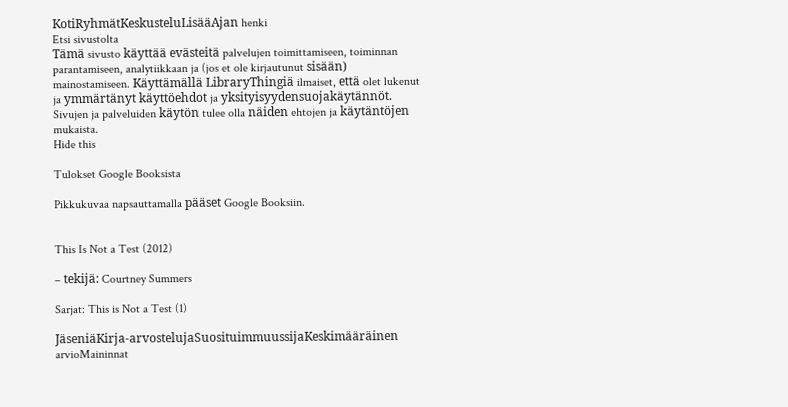KotiRyhmätKeskusteluLisääAjan henki
Etsi sivustolta
Tämä sivusto käyttää evästeitä palvelujen toimittamiseen, toiminnan parantamiseen, analytiikkaan ja (jos et ole kirjautunut sisään) mainostamiseen. Käyttämällä LibraryThingiä ilmaiset, että olet lukenut ja ymmärtänyt käyttöehdot ja yksityisyydensuojakäytännöt. Sivujen ja palveluiden käytön tulee olla näiden ehtojen ja käytäntöjen mukaista.
Hide this

Tulokset Google Booksista

Pikkukuvaa napsauttamalla pääset Google Booksiin.


This Is Not a Test (2012)

– tekijä: Courtney Summers

Sarjat: This is Not a Test (1)

JäseniäKirja-arvostelujaSuosituimmuussijaKeskimääräinen arvioMaininnat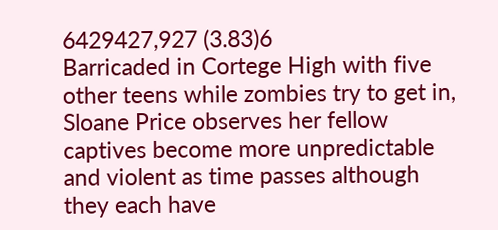6429427,927 (3.83)6
Barricaded in Cortege High with five other teens while zombies try to get in, Sloane Price observes her fellow captives become more unpredictable and violent as time passes although they each have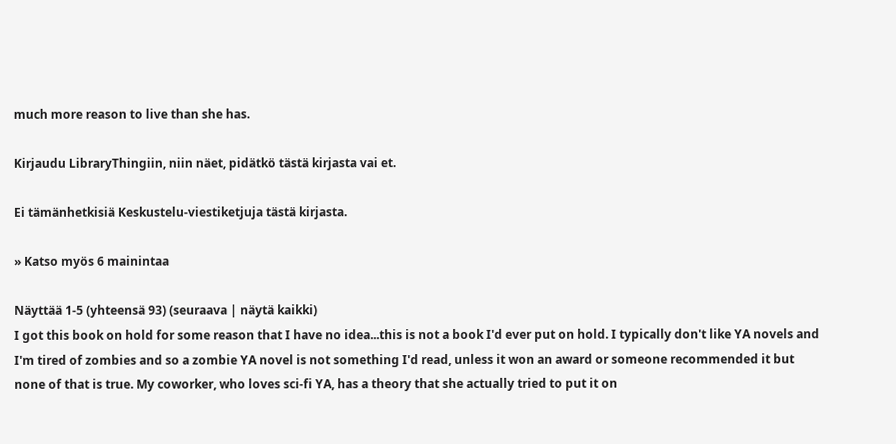much more reason to live than she has.

Kirjaudu LibraryThingiin, niin näet, pidätkö tästä kirjasta vai et.

Ei tämänhetkisiä Keskustelu-viestiketjuja tästä kirjasta.

» Katso myös 6 mainintaa

Näyttää 1-5 (yhteensä 93) (seuraava | näytä kaikki)
I got this book on hold for some reason that I have no idea...this is not a book I'd ever put on hold. I typically don't like YA novels and I'm tired of zombies and so a zombie YA novel is not something I'd read, unless it won an award or someone recommended it but none of that is true. My coworker, who loves sci-fi YA, has a theory that she actually tried to put it on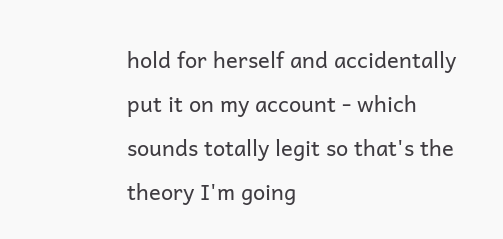hold for herself and accidentally put it on my account - which sounds totally legit so that's the theory I'm going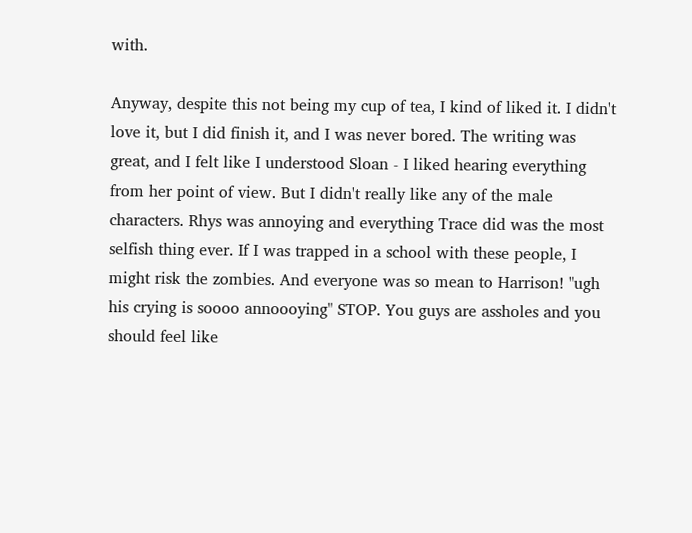with.

Anyway, despite this not being my cup of tea, I kind of liked it. I didn't love it, but I did finish it, and I was never bored. The writing was great, and I felt like I understood Sloan - I liked hearing everything from her point of view. But I didn't really like any of the male characters. Rhys was annoying and everything Trace did was the most selfish thing ever. If I was trapped in a school with these people, I might risk the zombies. And everyone was so mean to Harrison! "ugh his crying is soooo annoooying" STOP. You guys are assholes and you should feel like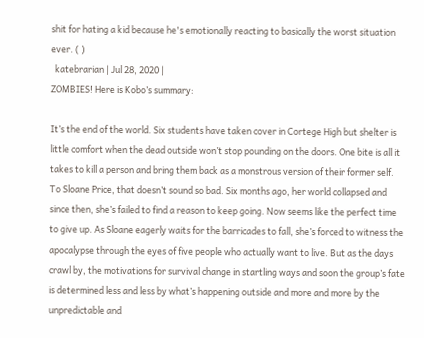shit for hating a kid because he's emotionally reacting to basically the worst situation ever. ( )
  katebrarian | Jul 28, 2020 |
ZOMBIES! Here is Kobo’s summary:

It’s the end of the world. Six students have taken cover in Cortege High but shelter is little comfort when the dead outside won’t stop pounding on the doors. One bite is all it takes to kill a person and bring them back as a monstrous version of their former self. To Sloane Price, that doesn’t sound so bad. Six months ago, her world collapsed and since then, she’s failed to find a reason to keep going. Now seems like the perfect time to give up. As Sloane eagerly waits for the barricades to fall, she’s forced to witness the apocalypse through the eyes of five people who actually want to live. But as the days crawl by, the motivations for survival change in startling ways and soon the group’s fate is determined less and less by what’s happening outside and more and more by the unpredictable and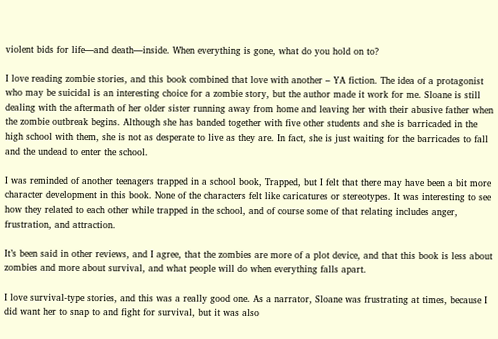violent bids for life—and death—inside. When everything is gone, what do you hold on to?

I love reading zombie stories, and this book combined that love with another – YA fiction. The idea of a protagonist who may be suicidal is an interesting choice for a zombie story, but the author made it work for me. Sloane is still dealing with the aftermath of her older sister running away from home and leaving her with their abusive father when the zombie outbreak begins. Although she has banded together with five other students and she is barricaded in the high school with them, she is not as desperate to live as they are. In fact, she is just waiting for the barricades to fall and the undead to enter the school.

I was reminded of another teenagers trapped in a school book, Trapped, but I felt that there may have been a bit more character development in this book. None of the characters felt like caricatures or stereotypes. It was interesting to see how they related to each other while trapped in the school, and of course some of that relating includes anger, frustration, and attraction.

It’s been said in other reviews, and I agree, that the zombies are more of a plot device, and that this book is less about zombies and more about survival, and what people will do when everything falls apart.

I love survival-type stories, and this was a really good one. As a narrator, Sloane was frustrating at times, because I did want her to snap to and fight for survival, but it was also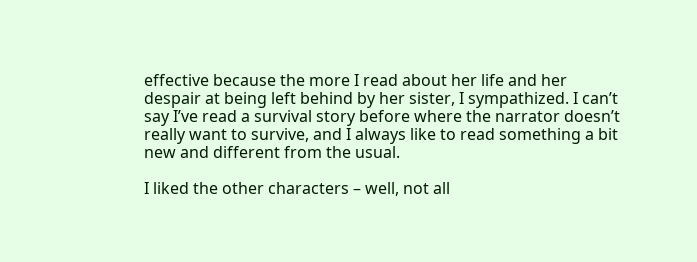effective because the more I read about her life and her despair at being left behind by her sister, I sympathized. I can’t say I’ve read a survival story before where the narrator doesn’t really want to survive, and I always like to read something a bit new and different from the usual.

I liked the other characters – well, not all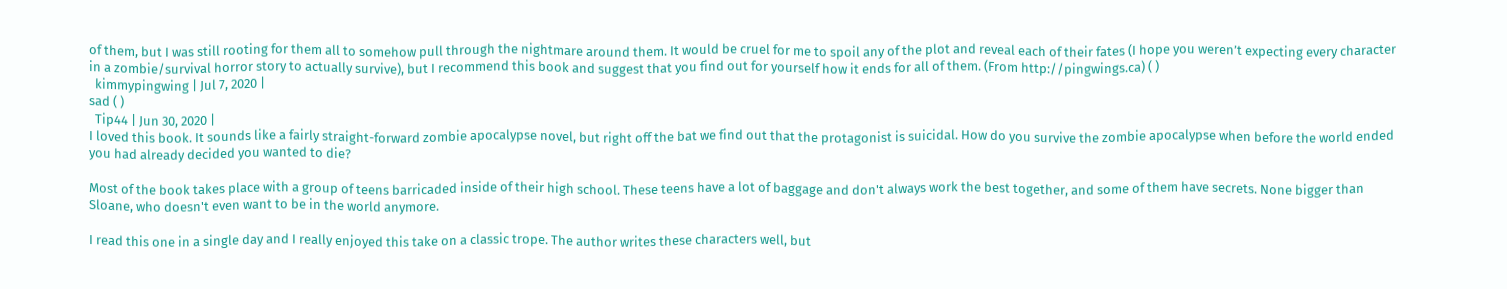of them, but I was still rooting for them all to somehow pull through the nightmare around them. It would be cruel for me to spoil any of the plot and reveal each of their fates (I hope you weren’t expecting every character in a zombie/survival horror story to actually survive), but I recommend this book and suggest that you find out for yourself how it ends for all of them. (From http://pingwings.ca) ( )
  kimmypingwing | Jul 7, 2020 |
sad ( )
  Tip44 | Jun 30, 2020 |
I loved this book. It sounds like a fairly straight-forward zombie apocalypse novel, but right off the bat we find out that the protagonist is suicidal. How do you survive the zombie apocalypse when before the world ended you had already decided you wanted to die?

Most of the book takes place with a group of teens barricaded inside of their high school. These teens have a lot of baggage and don't always work the best together, and some of them have secrets. None bigger than Sloane, who doesn't even want to be in the world anymore.

I read this one in a single day and I really enjoyed this take on a classic trope. The author writes these characters well, but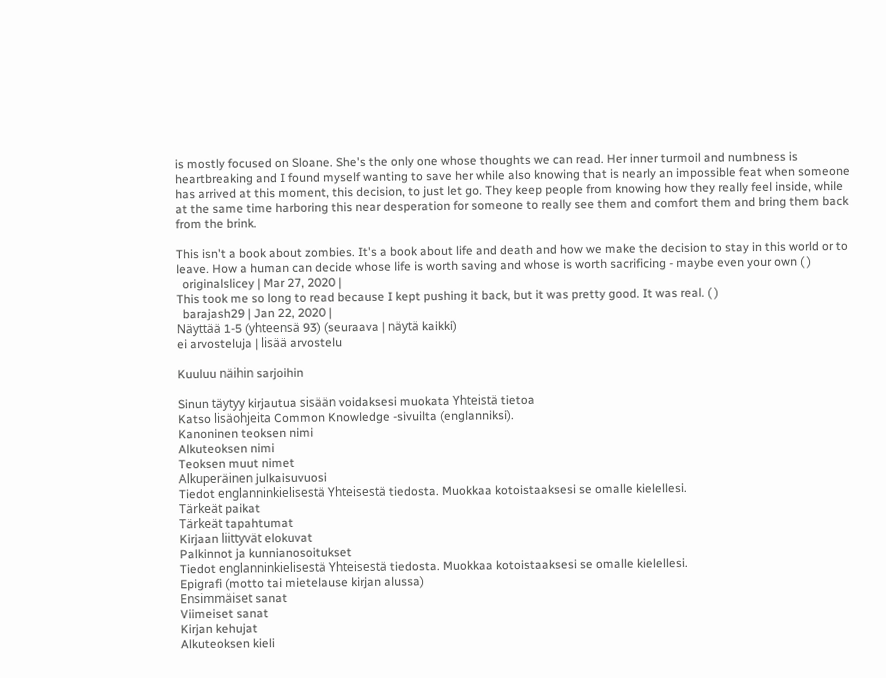is mostly focused on Sloane. She's the only one whose thoughts we can read. Her inner turmoil and numbness is heartbreaking and I found myself wanting to save her while also knowing that is nearly an impossible feat when someone has arrived at this moment, this decision, to just let go. They keep people from knowing how they really feel inside, while at the same time harboring this near desperation for someone to really see them and comfort them and bring them back from the brink.

This isn't a book about zombies. It's a book about life and death and how we make the decision to stay in this world or to leave. How a human can decide whose life is worth saving and whose is worth sacrificing - maybe even your own ( )
  originalslicey | Mar 27, 2020 |
This took me so long to read because I kept pushing it back, but it was pretty good. It was real. ( )
  barajash29 | Jan 22, 2020 |
Näyttää 1-5 (yhteensä 93) (seuraava | näytä kaikki)
ei arvosteluja | lisää arvostelu

Kuuluu näihin sarjoihin

Sinun täytyy kirjautua sisään voidaksesi muokata Yhteistä tietoa
Katso lisäohjeita Common Knowledge -sivuilta (englanniksi).
Kanoninen teoksen nimi
Alkuteoksen nimi
Teoksen muut nimet
Alkuperäinen julkaisuvuosi
Tiedot englanninkielisestä Yhteisestä tiedosta. Muokkaa kotoistaaksesi se omalle kielellesi.
Tärkeät paikat
Tärkeät tapahtumat
Kirjaan liittyvät elokuvat
Palkinnot ja kunnianosoitukset
Tiedot englanninkielisestä Yhteisestä tiedosta. Muokkaa kotoistaaksesi se omalle kielellesi.
Epigrafi (motto tai mietelause kirjan alussa)
Ensimmäiset sanat
Viimeiset sanat
Kirjan kehujat
Alkuteoksen kieli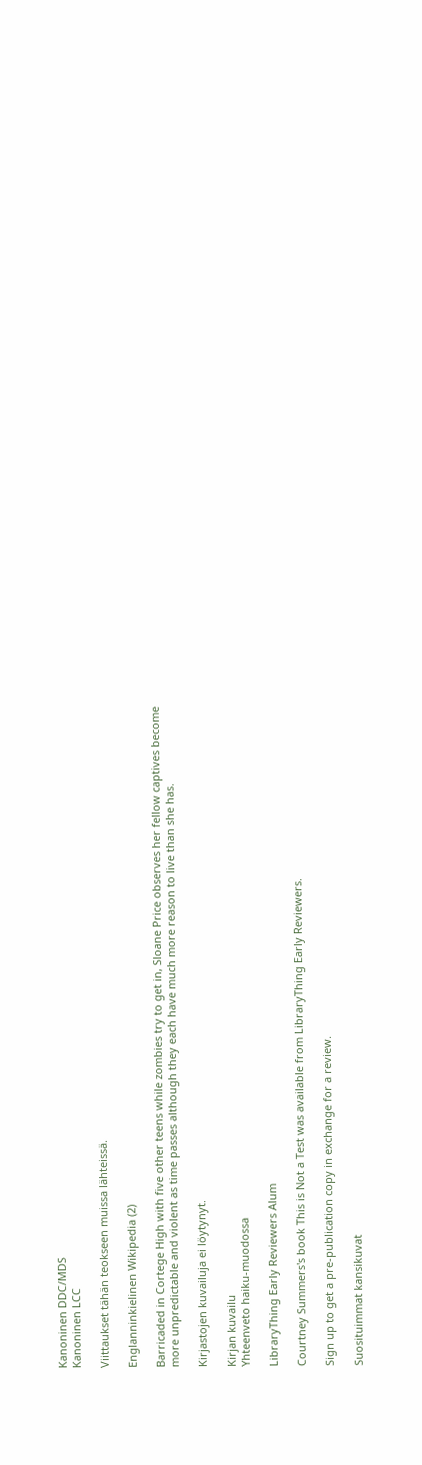Kanoninen DDC/MDS
Kanoninen LCC

Viittaukset tähän teokseen muissa lähteissä.

Englanninkielinen Wikipedia (2)

Barricaded in Cortege High with five other teens while zombies try to get in, Sloane Price observes her fellow captives become more unpredictable and violent as time passes although they each have much more reason to live than she has.

Kirjastojen kuvailuja ei löytynyt.

Kirjan kuvailu
Yhteenveto haiku-muodossa

LibraryThing Early Reviewers Alum

Courtney Summers's book This is Not a Test was available from LibraryThing Early Reviewers.

Sign up to get a pre-publication copy in exchange for a review.

Suosituimmat kansikuvat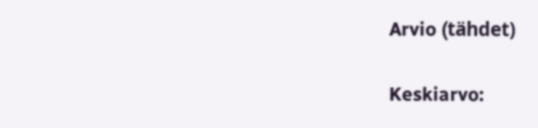Arvio (tähdet)

Keskiarvo: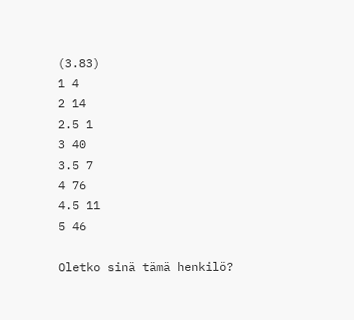(3.83)
1 4
2 14
2.5 1
3 40
3.5 7
4 76
4.5 11
5 46

Oletko sinä tämä henkilö?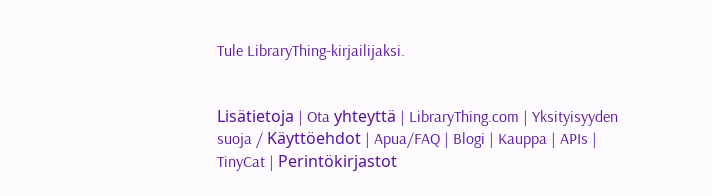Tule LibraryThing-kirjailijaksi.


Lisätietoja | Ota yhteyttä | LibraryThing.com | Yksityisyyden suoja / Käyttöehdot | Apua/FAQ | Blogi | Kauppa | APIs | TinyCat | Perintökirjastot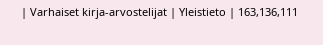| Varhaiset kirja-arvostelijat | Yleistieto | 163,136,111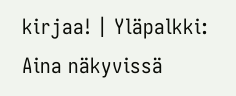kirjaa! | Yläpalkki: Aina näkyvissä